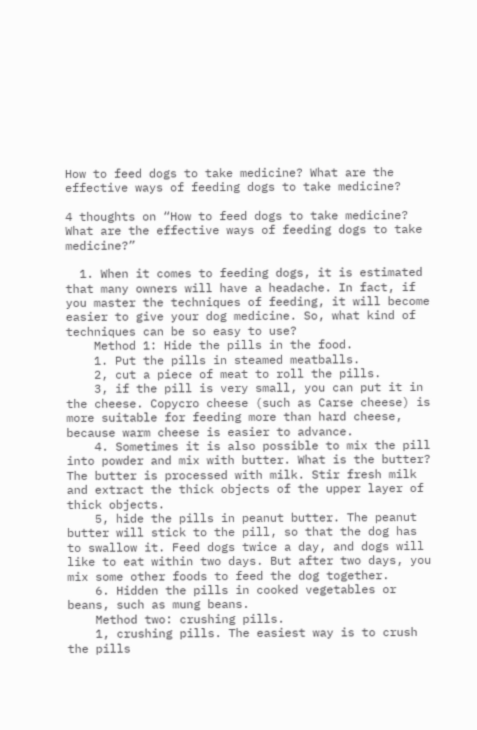How to feed dogs to take medicine? What are the effective ways of feeding dogs to take medicine?

4 thoughts on “How to feed dogs to take medicine? What are the effective ways of feeding dogs to take medicine?”

  1. When it comes to feeding dogs, it is estimated that many owners will have a headache. In fact, if you master the techniques of feeding, it will become easier to give your dog medicine. So, what kind of techniques can be so easy to use?
    Method 1: Hide the pills in the food.
    1. Put the pills in steamed meatballs.
    2, cut a piece of meat to roll the pills.
    3, if the pill is very small, you can put it in the cheese. Copycro cheese (such as Carse cheese) is more suitable for feeding more than hard cheese, because warm cheese is easier to advance.
    4. Sometimes it is also possible to mix the pill into powder and mix with butter. What is the butter? The butter is processed with milk. Stir fresh milk and extract the thick objects of the upper layer of thick objects.
    5, hide the pills in peanut butter. The peanut butter will stick to the pill, so that the dog has to swallow it. Feed dogs twice a day, and dogs will like to eat within two days. But after two days, you mix some other foods to feed the dog together.
    6. Hidden the pills in cooked vegetables or beans, such as mung beans.
    Method two: crushing pills.
    1, crushing pills. The easiest way is to crush the pills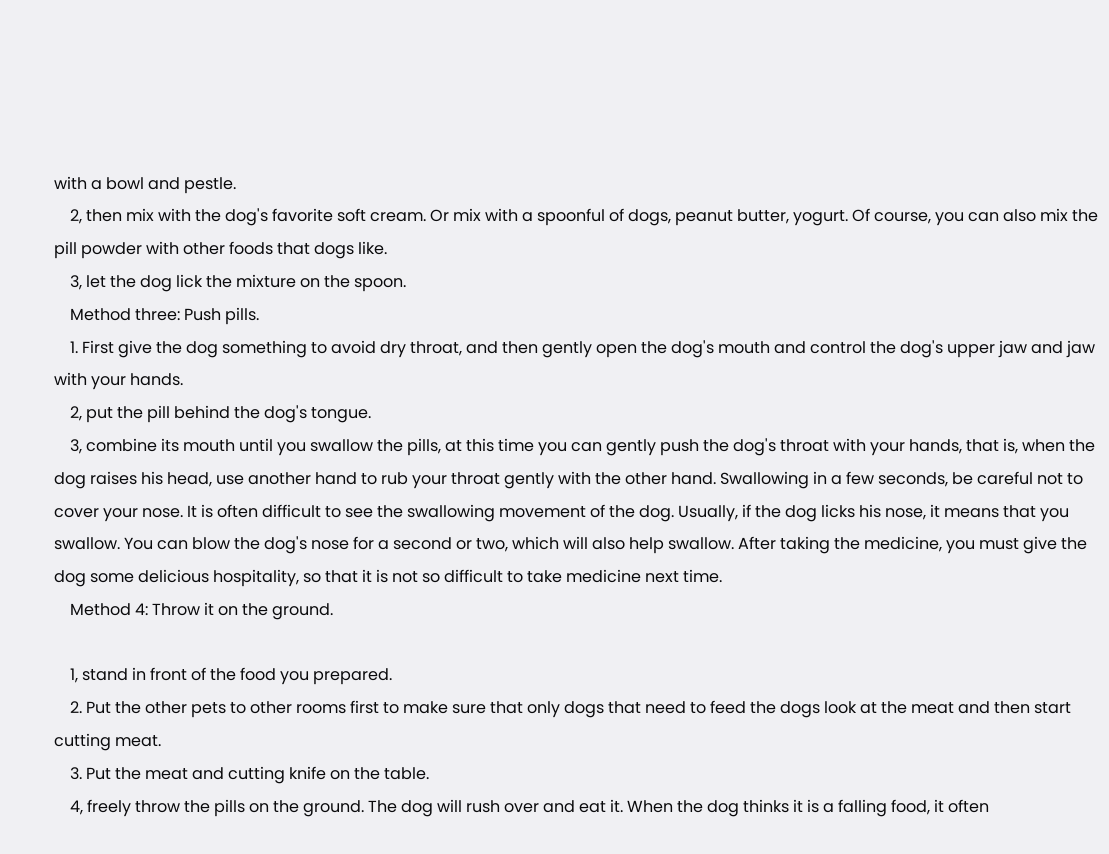with a bowl and pestle.
    2, then mix with the dog's favorite soft cream. Or mix with a spoonful of dogs, peanut butter, yogurt. Of course, you can also mix the pill powder with other foods that dogs like.
    3, let the dog lick the mixture on the spoon.
    Method three: Push pills.
    1. First give the dog something to avoid dry throat, and then gently open the dog's mouth and control the dog's upper jaw and jaw with your hands.
    2, put the pill behind the dog's tongue.
    3, combine its mouth until you swallow the pills, at this time you can gently push the dog's throat with your hands, that is, when the dog raises his head, use another hand to rub your throat gently with the other hand. Swallowing in a few seconds, be careful not to cover your nose. It is often difficult to see the swallowing movement of the dog. Usually, if the dog licks his nose, it means that you swallow. You can blow the dog's nose for a second or two, which will also help swallow. After taking the medicine, you must give the dog some delicious hospitality, so that it is not so difficult to take medicine next time.
    Method 4: Throw it on the ground.

    1, stand in front of the food you prepared.
    2. Put the other pets to other rooms first to make sure that only dogs that need to feed the dogs look at the meat and then start cutting meat.
    3. Put the meat and cutting knife on the table.
    4, freely throw the pills on the ground. The dog will rush over and eat it. When the dog thinks it is a falling food, it often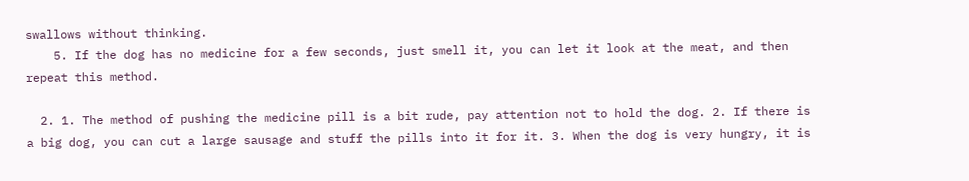swallows without thinking.
    5. If the dog has no medicine for a few seconds, just smell it, you can let it look at the meat, and then repeat this method.

  2. 1. The method of pushing the medicine pill is a bit rude, pay attention not to hold the dog. 2. If there is a big dog, you can cut a large sausage and stuff the pills into it for it. 3. When the dog is very hungry, it is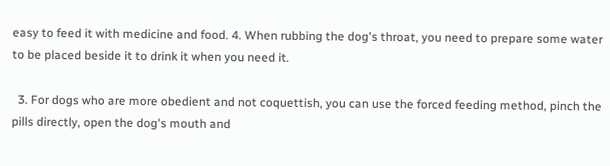easy to feed it with medicine and food. 4. When rubbing the dog's throat, you need to prepare some water to be placed beside it to drink it when you need it.

  3. For dogs who are more obedient and not coquettish, you can use the forced feeding method, pinch the pills directly, open the dog's mouth and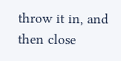throw it in, and then close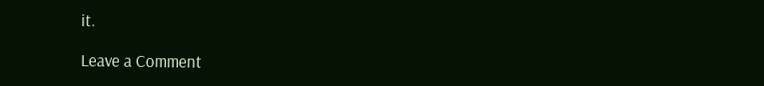it.

Leave a Comment